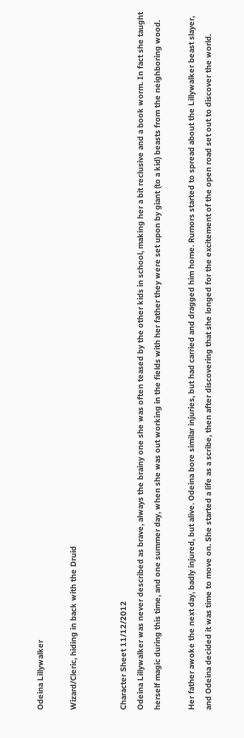Odeina Lillywalker

Wizard/Cleric, hiding in back with the Druid


Character Sheet 11/12/2012
Odeina Lillywalker was never described as brave, always the brainy one she was often teased by the other kids in school, making her a bit reclusive and a book worm. In fact she taught herself magic during this time, and one summer day, when she was out working in the fields with her father they were set upon by giant (to a kid) beasts from the neighboring wood.

Her father awoke the next day, badly injured, but alive. Odeina bore similar injuries, but had carried and dragged him home. Rumors started to spread about the Lillywalker beast slayer, and Odeina decided it was time to move on. She started a life as a scribe, then after discovering that she longed for the excitement of the open road set out to discover the world.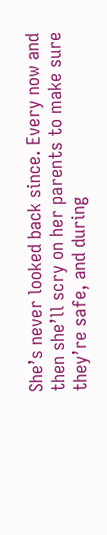She’s never looked back since. Every now and then she’ll scry on her parents to make sure they’re safe, and during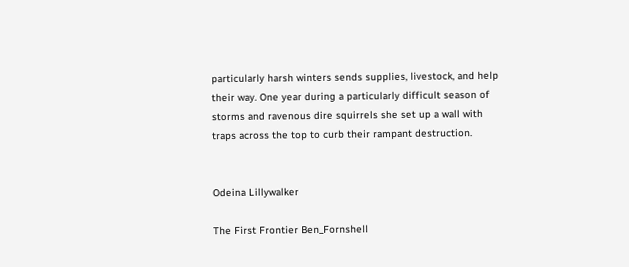particularly harsh winters sends supplies, livestock, and help their way. One year during a particularly difficult season of storms and ravenous dire squirrels she set up a wall with traps across the top to curb their rampant destruction.


Odeina Lillywalker

The First Frontier Ben_Fornshell